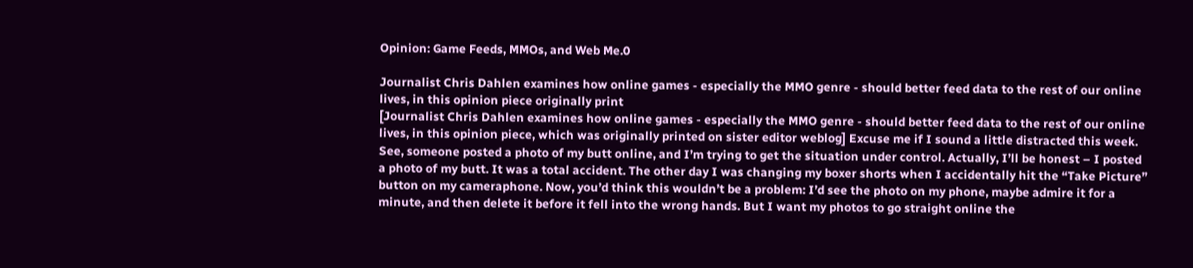Opinion: Game Feeds, MMOs, and Web Me.0

Journalist Chris Dahlen examines how online games - especially the MMO genre - should better feed data to the rest of our online lives, in this opinion piece originally print
[Journalist Chris Dahlen examines how online games - especially the MMO genre - should better feed data to the rest of our online lives, in this opinion piece, which was originally printed on sister editor weblog] Excuse me if I sound a little distracted this week. See, someone posted a photo of my butt online, and I’m trying to get the situation under control. Actually, I’ll be honest – I posted a photo of my butt. It was a total accident. The other day I was changing my boxer shorts when I accidentally hit the “Take Picture” button on my cameraphone. Now, you’d think this wouldn’t be a problem: I’d see the photo on my phone, maybe admire it for a minute, and then delete it before it fell into the wrong hands. But I want my photos to go straight online the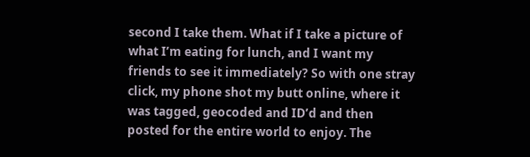second I take them. What if I take a picture of what I’m eating for lunch, and I want my friends to see it immediately? So with one stray click, my phone shot my butt online, where it was tagged, geocoded and ID’d and then posted for the entire world to enjoy. The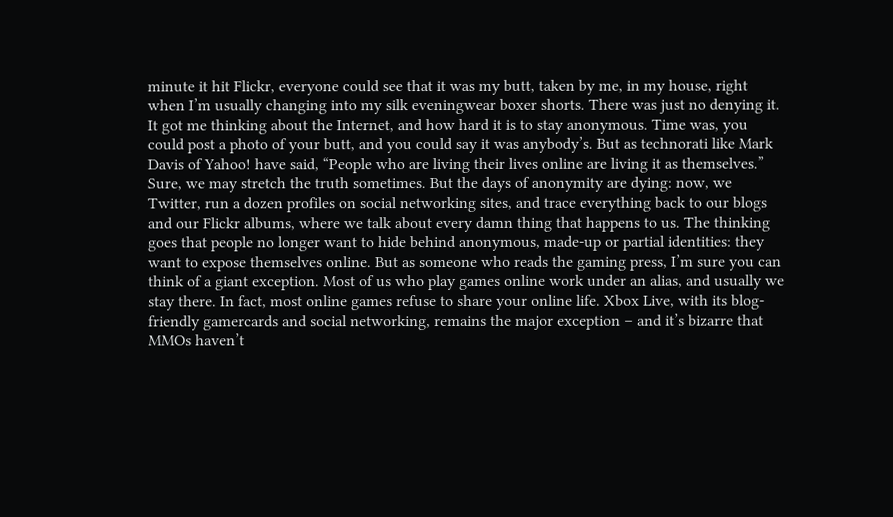minute it hit Flickr, everyone could see that it was my butt, taken by me, in my house, right when I’m usually changing into my silk eveningwear boxer shorts. There was just no denying it. It got me thinking about the Internet, and how hard it is to stay anonymous. Time was, you could post a photo of your butt, and you could say it was anybody’s. But as technorati like Mark Davis of Yahoo! have said, “People who are living their lives online are living it as themselves.” Sure, we may stretch the truth sometimes. But the days of anonymity are dying: now, we Twitter, run a dozen profiles on social networking sites, and trace everything back to our blogs and our Flickr albums, where we talk about every damn thing that happens to us. The thinking goes that people no longer want to hide behind anonymous, made-up or partial identities: they want to expose themselves online. But as someone who reads the gaming press, I’m sure you can think of a giant exception. Most of us who play games online work under an alias, and usually we stay there. In fact, most online games refuse to share your online life. Xbox Live, with its blog-friendly gamercards and social networking, remains the major exception – and it’s bizarre that MMOs haven’t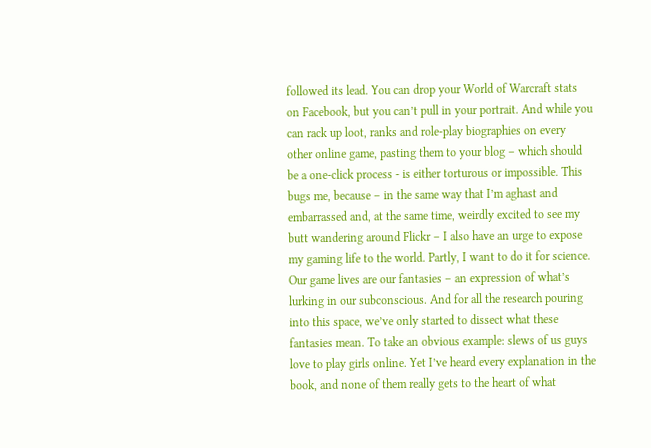followed its lead. You can drop your World of Warcraft stats on Facebook, but you can’t pull in your portrait. And while you can rack up loot, ranks and role-play biographies on every other online game, pasting them to your blog – which should be a one-click process - is either torturous or impossible. This bugs me, because – in the same way that I’m aghast and embarrassed and, at the same time, weirdly excited to see my butt wandering around Flickr – I also have an urge to expose my gaming life to the world. Partly, I want to do it for science. Our game lives are our fantasies – an expression of what’s lurking in our subconscious. And for all the research pouring into this space, we’ve only started to dissect what these fantasies mean. To take an obvious example: slews of us guys love to play girls online. Yet I’ve heard every explanation in the book, and none of them really gets to the heart of what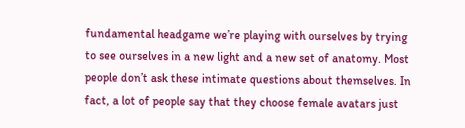fundamental headgame we’re playing with ourselves by trying to see ourselves in a new light and a new set of anatomy. Most people don’t ask these intimate questions about themselves. In fact, a lot of people say that they choose female avatars just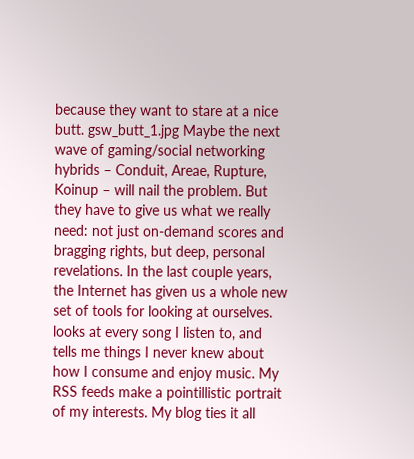because they want to stare at a nice butt. gsw_butt_1.jpg Maybe the next wave of gaming/social networking hybrids – Conduit, Areae, Rupture, Koinup – will nail the problem. But they have to give us what we really need: not just on-demand scores and bragging rights, but deep, personal revelations. In the last couple years, the Internet has given us a whole new set of tools for looking at ourselves. looks at every song I listen to, and tells me things I never knew about how I consume and enjoy music. My RSS feeds make a pointillistic portrait of my interests. My blog ties it all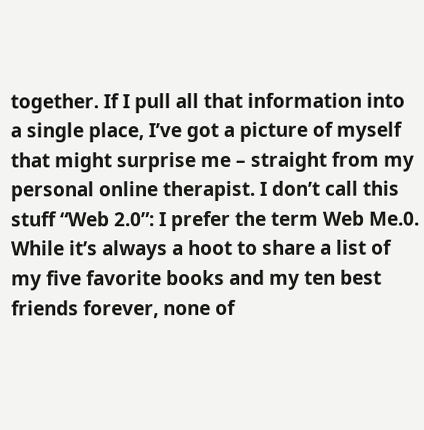together. If I pull all that information into a single place, I’ve got a picture of myself that might surprise me – straight from my personal online therapist. I don’t call this stuff “Web 2.0”: I prefer the term Web Me.0. While it’s always a hoot to share a list of my five favorite books and my ten best friends forever, none of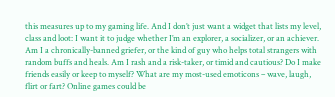this measures up to my gaming life. And I don’t just want a widget that lists my level, class and loot: I want it to judge whether I’m an explorer, a socializer, or an achiever. Am I a chronically-banned griefer, or the kind of guy who helps total strangers with random buffs and heals. Am I rash and a risk-taker, or timid and cautious? Do I make friends easily or keep to myself? What are my most-used emoticons – wave, laugh, flirt or fart? Online games could be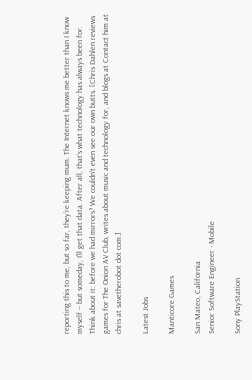reporting this to me, but so far, they’re keeping mum. The Internet knows me better than I know myself – but someday, I’ll get that data. After all, that’s what technology has always been for. Think about it: before we had mirrors? We couldn’t even see our own butts. [Chris Dahlen reviews games for The Onion AV Club, writes about music and technology for, and blogs at Contact him at chris at savetherobot dot com.]

Latest Jobs

Manticore Games

San Mateo, California
Senior Software Engineer - Mobile

Sony PlayStation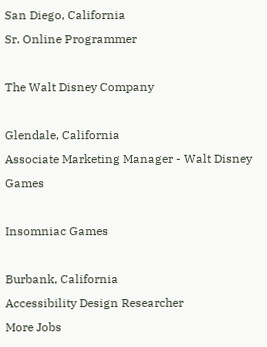San Diego, California
Sr. Online Programmer

The Walt Disney Company

Glendale, California
Associate Marketing Manager - Walt Disney Games

Insomniac Games

Burbank, California
Accessibility Design Researcher
More Jobs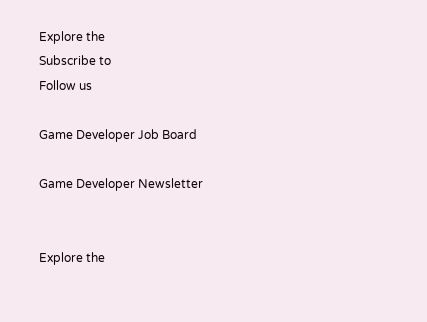Explore the
Subscribe to
Follow us

Game Developer Job Board

Game Developer Newsletter


Explore the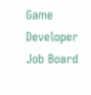Game Developer Job Board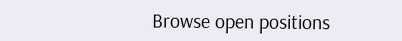Browse open positions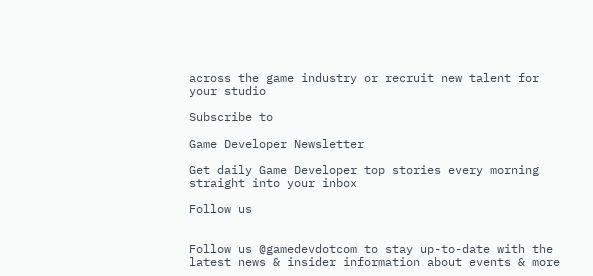across the game industry or recruit new talent for your studio

Subscribe to

Game Developer Newsletter

Get daily Game Developer top stories every morning straight into your inbox

Follow us


Follow us @gamedevdotcom to stay up-to-date with the latest news & insider information about events & more